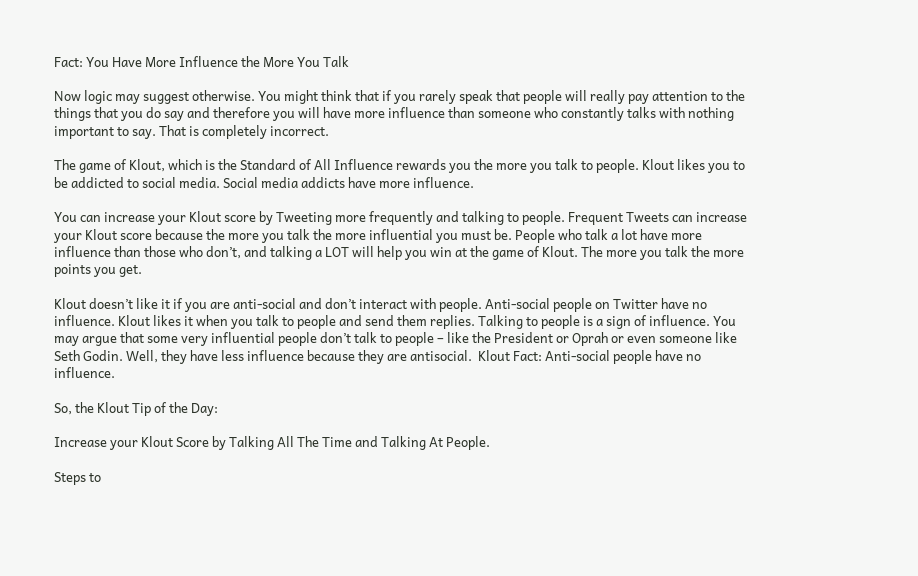Fact: You Have More Influence the More You Talk

Now logic may suggest otherwise. You might think that if you rarely speak that people will really pay attention to the things that you do say and therefore you will have more influence than someone who constantly talks with nothing important to say. That is completely incorrect.

The game of Klout, which is the Standard of All Influence rewards you the more you talk to people. Klout likes you to be addicted to social media. Social media addicts have more influence.

You can increase your Klout score by Tweeting more frequently and talking to people. Frequent Tweets can increase your Klout score because the more you talk the more influential you must be. People who talk a lot have more influence than those who don’t, and talking a LOT will help you win at the game of Klout. The more you talk the more points you get.

Klout doesn’t like it if you are anti-social and don’t interact with people. Anti-social people on Twitter have no influence. Klout likes it when you talk to people and send them replies. Talking to people is a sign of influence. You may argue that some very influential people don’t talk to people – like the President or Oprah or even someone like Seth Godin. Well, they have less influence because they are antisocial.  Klout Fact: Anti-social people have no influence.

So, the Klout Tip of the Day:

Increase your Klout Score by Talking All The Time and Talking At People.

Steps to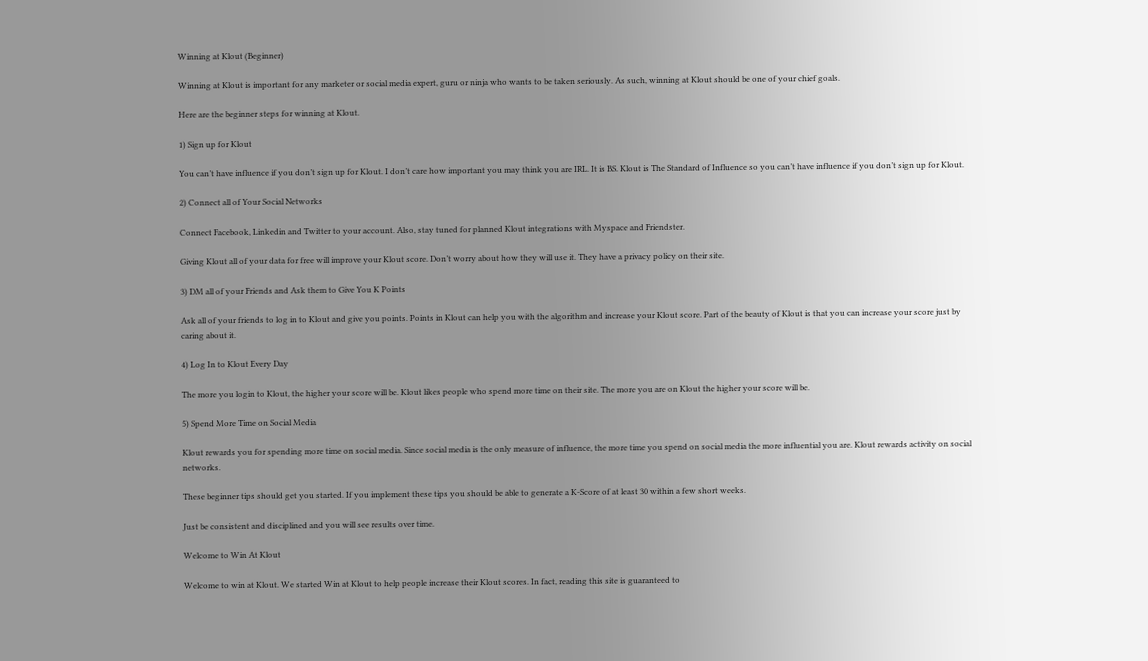Winning at Klout (Beginner)

Winning at Klout is important for any marketer or social media expert, guru or ninja who wants to be taken seriously. As such, winning at Klout should be one of your chief goals.

Here are the beginner steps for winning at Klout.

1) Sign up for Klout

You can’t have influence if you don’t sign up for Klout. I don’t care how important you may think you are IRL. It is BS. Klout is The Standard of Influence so you can’t have influence if you don’t sign up for Klout.

2) Connect all of Your Social Networks

Connect Facebook, Linkedin and Twitter to your account. Also, stay tuned for planned Klout integrations with Myspace and Friendster.

Giving Klout all of your data for free will improve your Klout score. Don’t worry about how they will use it. They have a privacy policy on their site.

3) DM all of your Friends and Ask them to Give You K Points

Ask all of your friends to log in to Klout and give you points. Points in Klout can help you with the algorithm and increase your Klout score. Part of the beauty of Klout is that you can increase your score just by caring about it.

4) Log In to Klout Every Day

The more you login to Klout, the higher your score will be. Klout likes people who spend more time on their site. The more you are on Klout the higher your score will be.

5) Spend More Time on Social Media

Klout rewards you for spending more time on social media. Since social media is the only measure of influence, the more time you spend on social media the more influential you are. Klout rewards activity on social networks.

These beginner tips should get you started. If you implement these tips you should be able to generate a K-Score of at least 30 within a few short weeks.

Just be consistent and disciplined and you will see results over time.

Welcome to Win At Klout

Welcome to win at Klout. We started Win at Klout to help people increase their Klout scores. In fact, reading this site is guaranteed to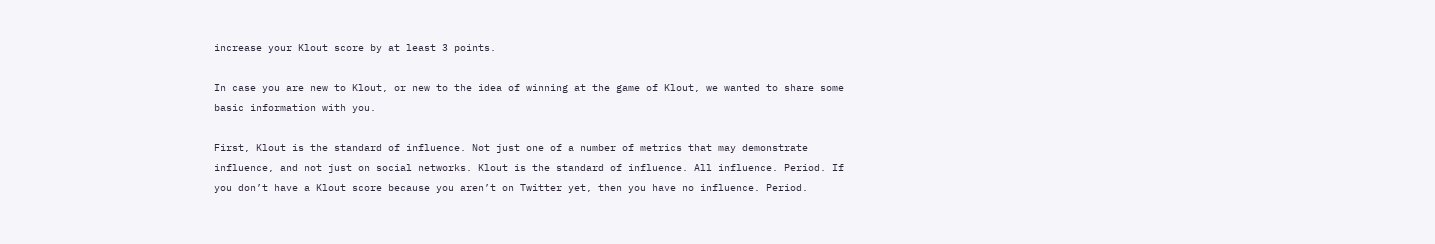increase your Klout score by at least 3 points.

In case you are new to Klout, or new to the idea of winning at the game of Klout, we wanted to share some basic information with you.

First, Klout is the standard of influence. Not just one of a number of metrics that may demonstrate influence, and not just on social networks. Klout is the standard of influence. All influence. Period. If you don’t have a Klout score because you aren’t on Twitter yet, then you have no influence. Period.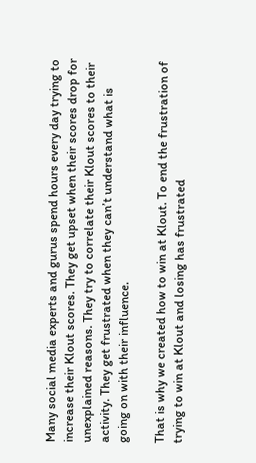Many social media experts and gurus spend hours every day trying to increase their Klout scores. They get upset when their scores drop for unexplained reasons. They try to correlate their Klout scores to their activity. They get frustrated when they can’t understand what is going on with their influence.

That is why we created how to win at Klout. To end the frustration of trying to win at Klout and losing has frustrated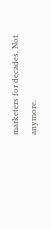marketers for decades. Not anymore.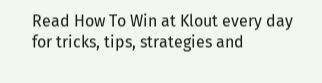Read How To Win at Klout every day for tricks, tips, strategies and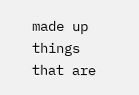made up things that are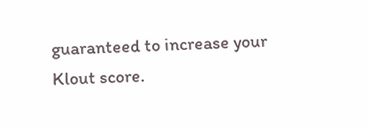guaranteed to increase your Klout score.